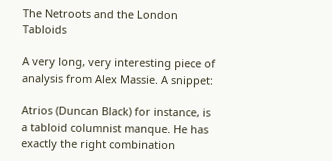The Netroots and the London Tabloids

A very long, very interesting piece of analysis from Alex Massie. A snippet:

Atrios (Duncan Black) for instance, is a tabloid columnist manque. He has exactly the right combination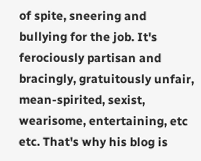of spite, sneering and bullying for the job. It's ferociously partisan and bracingly, gratuitously unfair, mean-spirited, sexist, wearisome, entertaining, etc etc. That's why his blog is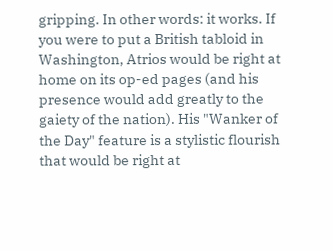gripping. In other words: it works. If you were to put a British tabloid in Washington, Atrios would be right at home on its op-ed pages (and his presence would add greatly to the gaiety of the nation). His "Wanker of the Day" feature is a stylistic flourish that would be right at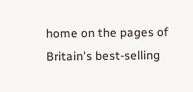home on the pages of Britain's best-selling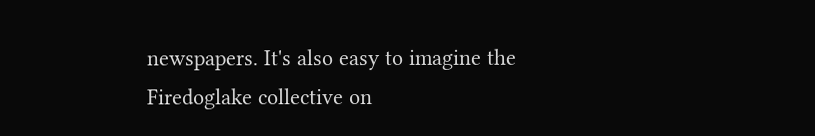newspapers. It's also easy to imagine the Firedoglake collective on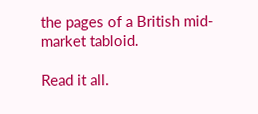the pages of a British mid-market tabloid.

Read it all.